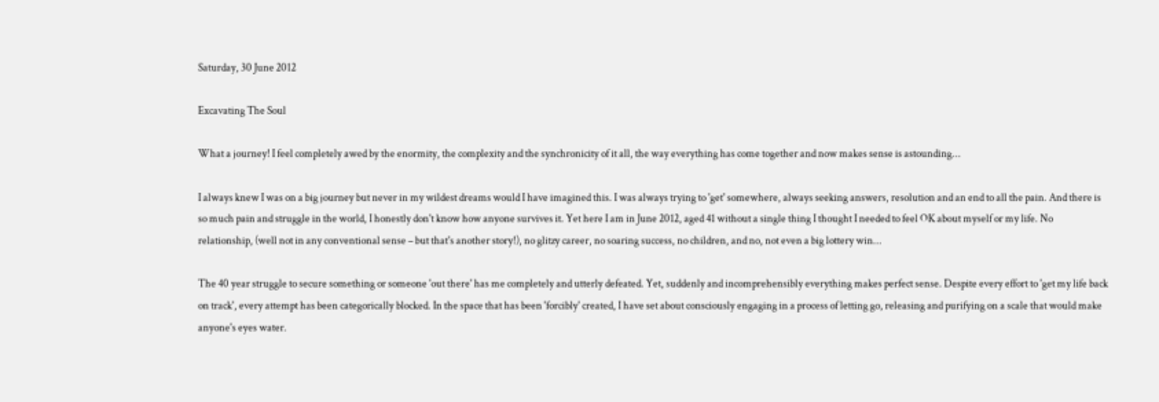Saturday, 30 June 2012

Excavating The Soul

What a journey! I feel completely awed by the enormity, the complexity and the synchronicity of it all, the way everything has come together and now makes sense is astounding...

I always knew I was on a big journey but never in my wildest dreams would I have imagined this. I was always trying to 'get' somewhere, always seeking answers, resolution and an end to all the pain. And there is so much pain and struggle in the world, I honestly don't know how anyone survives it. Yet here I am in June 2012, aged 41 without a single thing I thought I needed to feel OK about myself or my life. No relationship, (well not in any conventional sense – but that's another story!), no glitzy career, no soaring success, no children, and no, not even a big lottery win...

The 40 year struggle to secure something or someone 'out there' has me completely and utterly defeated. Yet, suddenly and incomprehensibly everything makes perfect sense. Despite every effort to 'get my life back on track', every attempt has been categorically blocked. In the space that has been 'forcibly' created, I have set about consciously engaging in a process of letting go, releasing and purifying on a scale that would make anyone's eyes water.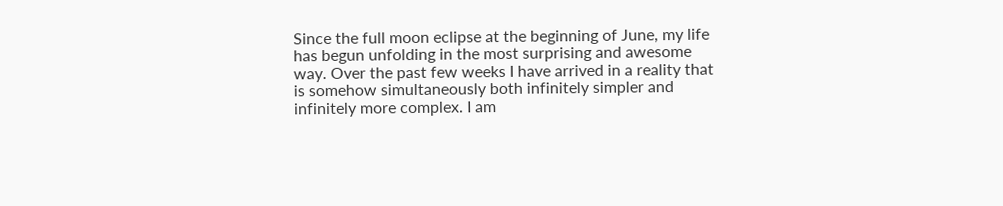Since the full moon eclipse at the beginning of June, my life has begun unfolding in the most surprising and awesome way. Over the past few weeks I have arrived in a reality that is somehow simultaneously both infinitely simpler and infinitely more complex. I am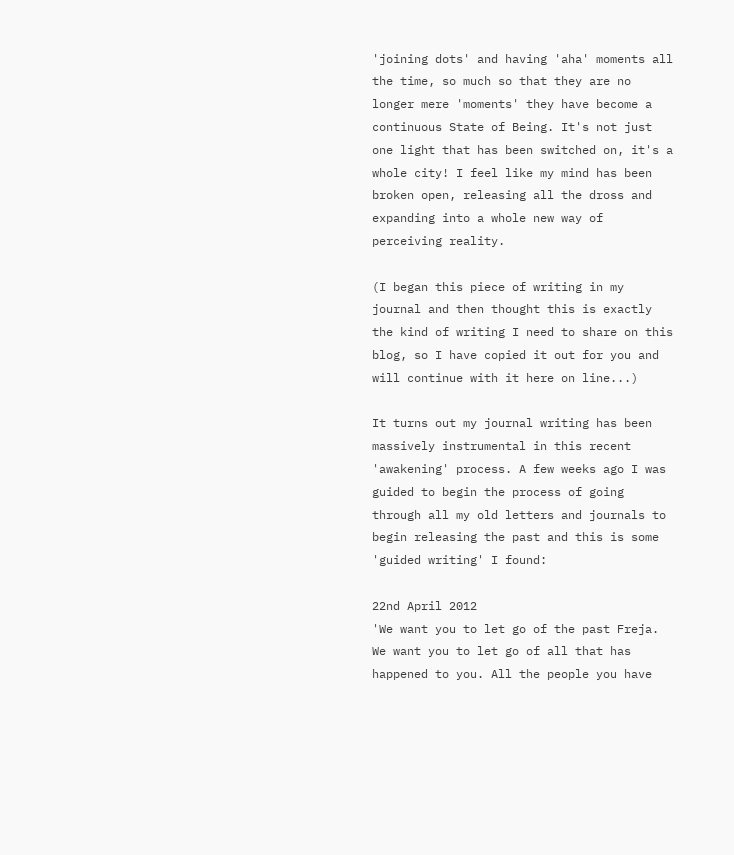'joining dots' and having 'aha' moments all the time, so much so that they are no longer mere 'moments' they have become a continuous State of Being. It's not just one light that has been switched on, it's a whole city! I feel like my mind has been broken open, releasing all the dross and expanding into a whole new way of perceiving reality.

(I began this piece of writing in my journal and then thought this is exactly the kind of writing I need to share on this blog, so I have copied it out for you and will continue with it here on line...)

It turns out my journal writing has been massively instrumental in this recent 'awakening' process. A few weeks ago I was guided to begin the process of going through all my old letters and journals to begin releasing the past and this is some 'guided writing' I found:

22nd April 2012
'We want you to let go of the past Freja. We want you to let go of all that has happened to you. All the people you have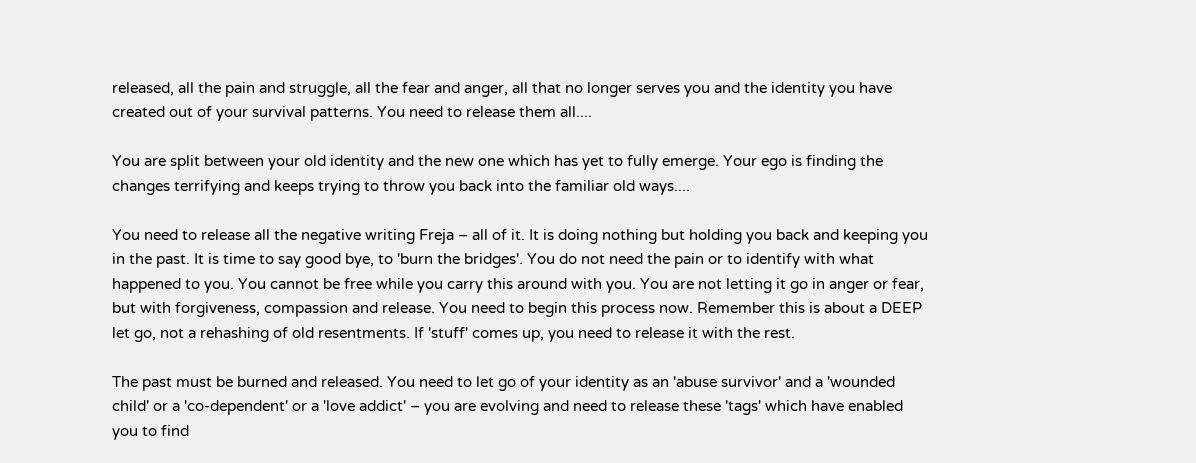released, all the pain and struggle, all the fear and anger, all that no longer serves you and the identity you have created out of your survival patterns. You need to release them all....

You are split between your old identity and the new one which has yet to fully emerge. Your ego is finding the changes terrifying and keeps trying to throw you back into the familiar old ways....

You need to release all the negative writing Freja – all of it. It is doing nothing but holding you back and keeping you in the past. It is time to say good bye, to 'burn the bridges'. You do not need the pain or to identify with what happened to you. You cannot be free while you carry this around with you. You are not letting it go in anger or fear, but with forgiveness, compassion and release. You need to begin this process now. Remember this is about a DEEP let go, not a rehashing of old resentments. If 'stuff' comes up, you need to release it with the rest.

The past must be burned and released. You need to let go of your identity as an 'abuse survivor' and a 'wounded child' or a 'co-dependent' or a 'love addict' – you are evolving and need to release these 'tags' which have enabled you to find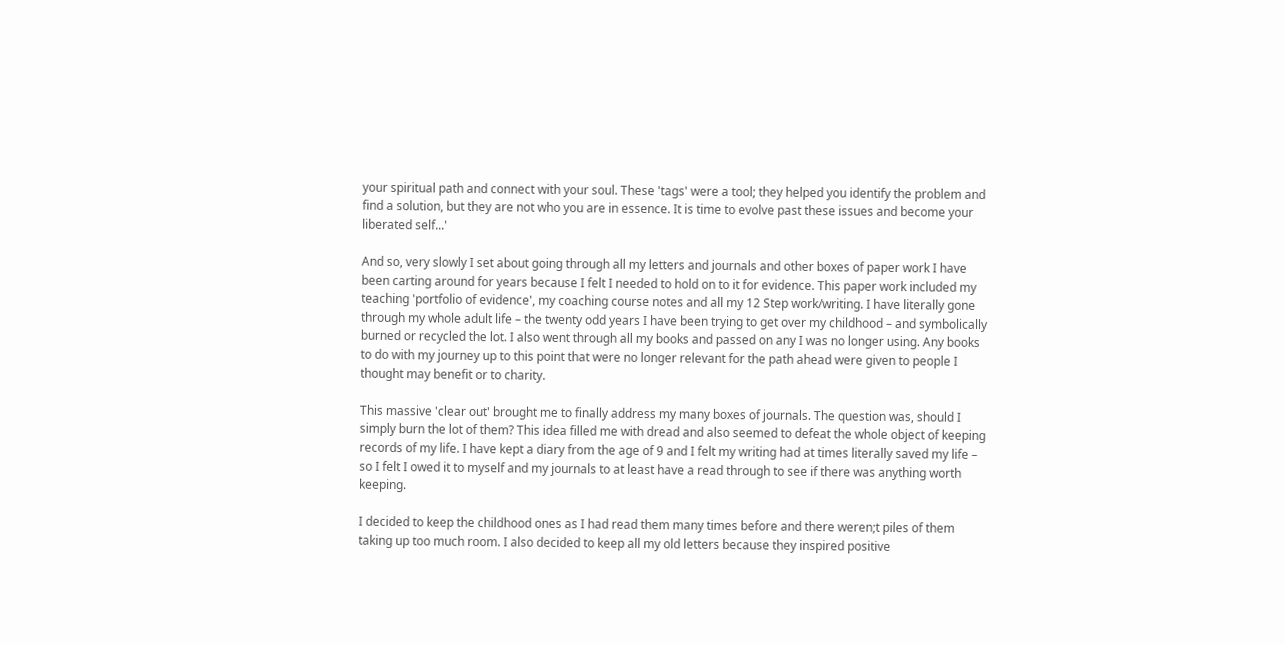your spiritual path and connect with your soul. These 'tags' were a tool; they helped you identify the problem and find a solution, but they are not who you are in essence. It is time to evolve past these issues and become your liberated self...'

And so, very slowly I set about going through all my letters and journals and other boxes of paper work I have been carting around for years because I felt I needed to hold on to it for evidence. This paper work included my teaching 'portfolio of evidence', my coaching course notes and all my 12 Step work/writing. I have literally gone through my whole adult life – the twenty odd years I have been trying to get over my childhood – and symbolically burned or recycled the lot. I also went through all my books and passed on any I was no longer using. Any books to do with my journey up to this point that were no longer relevant for the path ahead were given to people I thought may benefit or to charity.

This massive 'clear out' brought me to finally address my many boxes of journals. The question was, should I simply burn the lot of them? This idea filled me with dread and also seemed to defeat the whole object of keeping records of my life. I have kept a diary from the age of 9 and I felt my writing had at times literally saved my life – so I felt I owed it to myself and my journals to at least have a read through to see if there was anything worth keeping.

I decided to keep the childhood ones as I had read them many times before and there weren;t piles of them taking up too much room. I also decided to keep all my old letters because they inspired positive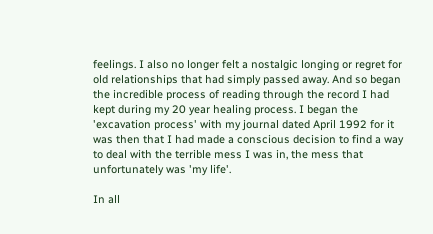feelings. I also no longer felt a nostalgic longing or regret for old relationships that had simply passed away. And so began the incredible process of reading through the record I had kept during my 20 year healing process. I began the 'excavation process' with my journal dated April 1992 for it was then that I had made a conscious decision to find a way to deal with the terrible mess I was in, the mess that unfortunately was 'my life'.

In all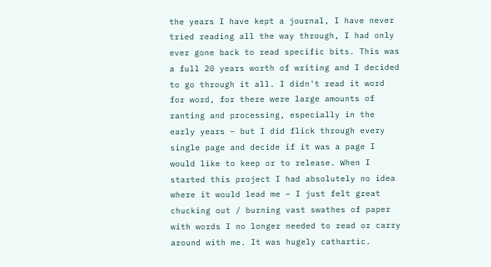the years I have kept a journal, I have never tried reading all the way through, I had only ever gone back to read specific bits. This was a full 20 years worth of writing and I decided to go through it all. I didn't read it word for word, for there were large amounts of ranting and processing, especially in the early years – but I did flick through every single page and decide if it was a page I would like to keep or to release. When I started this project I had absolutely no idea where it would lead me – I just felt great chucking out / burning vast swathes of paper with words I no longer needed to read or carry around with me. It was hugely cathartic.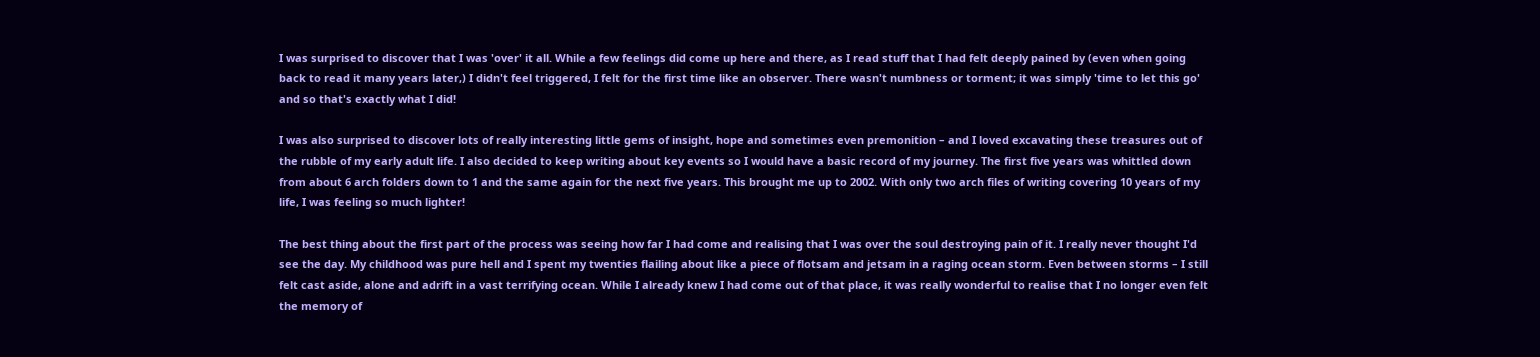I was surprised to discover that I was 'over' it all. While a few feelings did come up here and there, as I read stuff that I had felt deeply pained by (even when going back to read it many years later,) I didn't feel triggered, I felt for the first time like an observer. There wasn't numbness or torment; it was simply 'time to let this go' and so that's exactly what I did!

I was also surprised to discover lots of really interesting little gems of insight, hope and sometimes even premonition – and I loved excavating these treasures out of the rubble of my early adult life. I also decided to keep writing about key events so I would have a basic record of my journey. The first five years was whittled down from about 6 arch folders down to 1 and the same again for the next five years. This brought me up to 2002. With only two arch files of writing covering 10 years of my life, I was feeling so much lighter!

The best thing about the first part of the process was seeing how far I had come and realising that I was over the soul destroying pain of it. I really never thought I'd see the day. My childhood was pure hell and I spent my twenties flailing about like a piece of flotsam and jetsam in a raging ocean storm. Even between storms – I still felt cast aside, alone and adrift in a vast terrifying ocean. While I already knew I had come out of that place, it was really wonderful to realise that I no longer even felt the memory of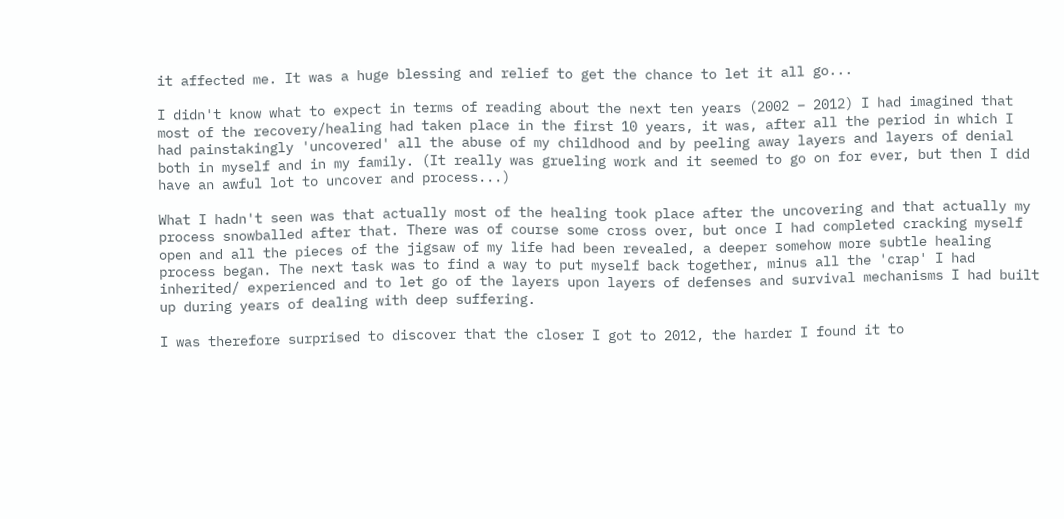it affected me. It was a huge blessing and relief to get the chance to let it all go...

I didn't know what to expect in terms of reading about the next ten years (2002 – 2012) I had imagined that most of the recovery/healing had taken place in the first 10 years, it was, after all the period in which I had painstakingly 'uncovered' all the abuse of my childhood and by peeling away layers and layers of denial both in myself and in my family. (It really was grueling work and it seemed to go on for ever, but then I did have an awful lot to uncover and process...)

What I hadn't seen was that actually most of the healing took place after the uncovering and that actually my process snowballed after that. There was of course some cross over, but once I had completed cracking myself open and all the pieces of the jigsaw of my life had been revealed, a deeper somehow more subtle healing process began. The next task was to find a way to put myself back together, minus all the 'crap' I had inherited/ experienced and to let go of the layers upon layers of defenses and survival mechanisms I had built up during years of dealing with deep suffering.

I was therefore surprised to discover that the closer I got to 2012, the harder I found it to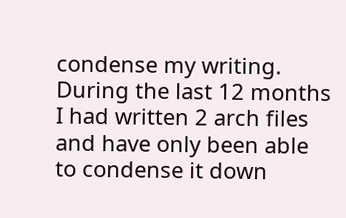condense my writing. During the last 12 months I had written 2 arch files and have only been able to condense it down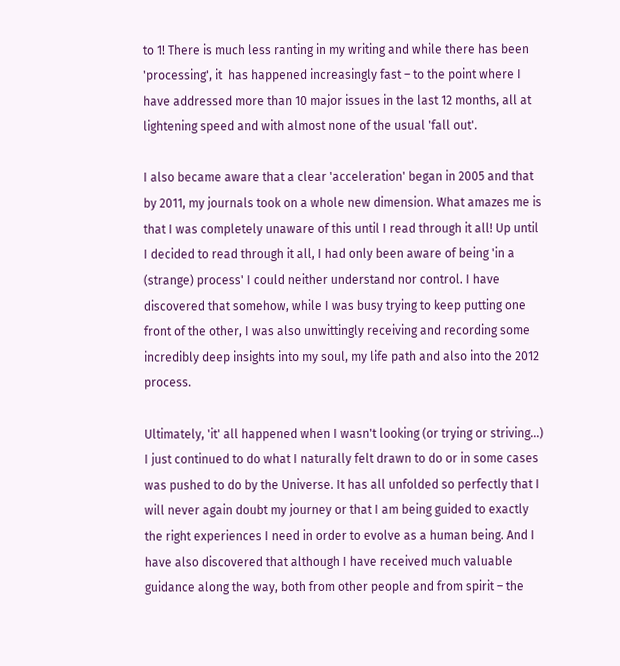to 1! There is much less ranting in my writing and while there has been 'processing', it  has happened increasingly fast – to the point where I have addressed more than 10 major issues in the last 12 months, all at lightening speed and with almost none of the usual 'fall out'.

I also became aware that a clear 'acceleration' began in 2005 and that by 2011, my journals took on a whole new dimension. What amazes me is that I was completely unaware of this until I read through it all! Up until I decided to read through it all, I had only been aware of being 'in a (strange) process' I could neither understand nor control. I have discovered that somehow, while I was busy trying to keep putting one front of the other, I was also unwittingly receiving and recording some incredibly deep insights into my soul, my life path and also into the 2012 process.

Ultimately, 'it' all happened when I wasn't looking (or trying or striving...) I just continued to do what I naturally felt drawn to do or in some cases was pushed to do by the Universe. It has all unfolded so perfectly that I will never again doubt my journey or that I am being guided to exactly the right experiences I need in order to evolve as a human being. And I have also discovered that although I have received much valuable guidance along the way, both from other people and from spirit – the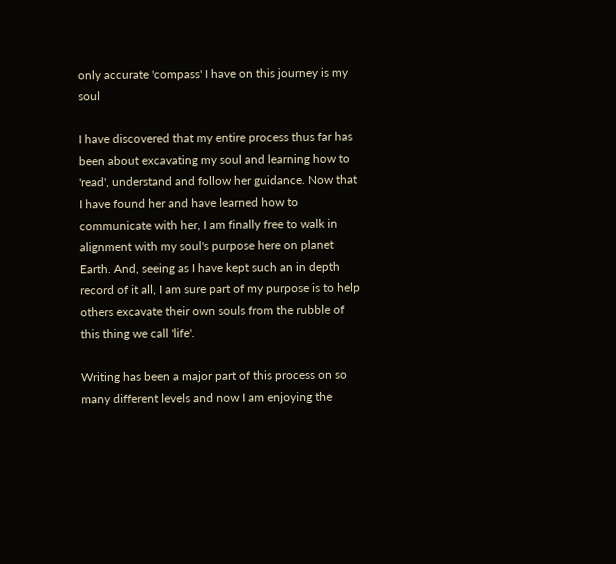only accurate 'compass' I have on this journey is my soul

I have discovered that my entire process thus far has been about excavating my soul and learning how to 'read', understand and follow her guidance. Now that I have found her and have learned how to communicate with her, I am finally free to walk in alignment with my soul's purpose here on planet Earth. And, seeing as I have kept such an in depth record of it all, I am sure part of my purpose is to help others excavate their own souls from the rubble of this thing we call 'life'.

Writing has been a major part of this process on so many different levels and now I am enjoying the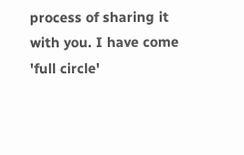process of sharing it with you. I have come 'full circle'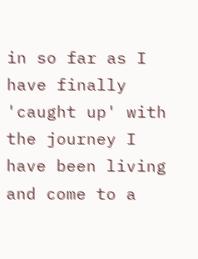in so far as I have finally 'caught up' with the journey I have been living and come to a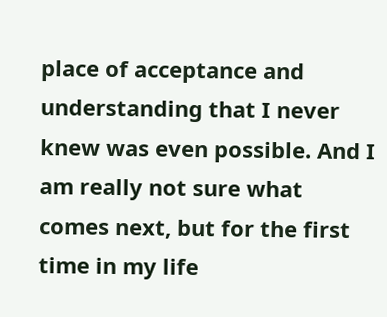place of acceptance and understanding that I never knew was even possible. And I am really not sure what comes next, but for the first time in my life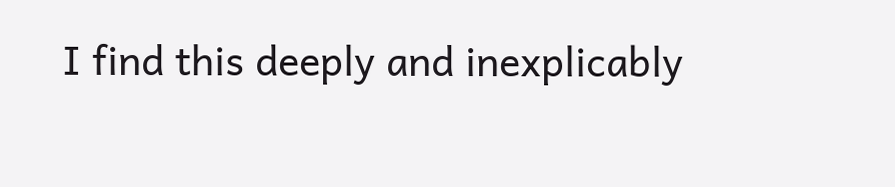I find this deeply and inexplicably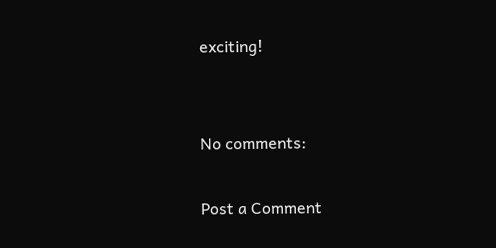exciting!


No comments:

Post a Comment